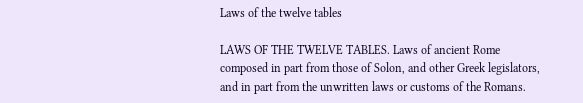Laws of the twelve tables

LAWS OF THE TWELVE TABLES. Laws of ancient Rome composed in part from those of Solon, and other Greek legislators, and in part from the unwritten laws or customs of the Romans.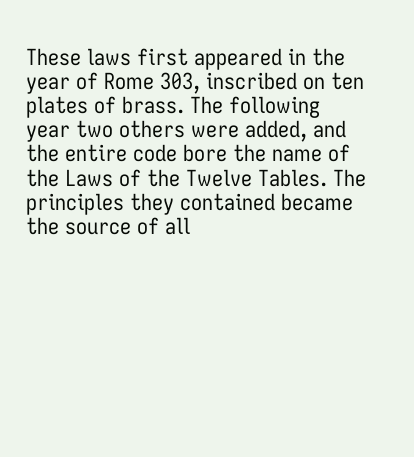These laws first appeared in the year of Rome 303, inscribed on ten plates of brass. The following year two others were added, and the entire code bore the name of the Laws of the Twelve Tables. The principles they contained became the source of all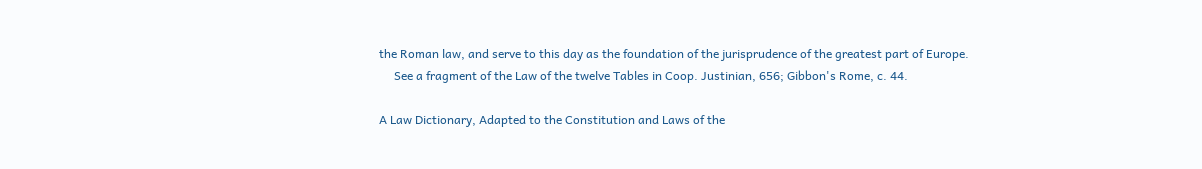the Roman law, and serve to this day as the foundation of the jurisprudence of the greatest part of Europe.
     See a fragment of the Law of the twelve Tables in Coop. Justinian, 656; Gibbon's Rome, c. 44.

A Law Dictionary, Adapted to the Constitution and Laws of the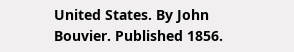United States. By John Bouvier. Published 1856.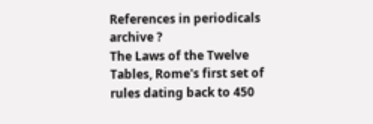References in periodicals archive ?
The Laws of the Twelve Tables, Rome's first set of rules dating back to 450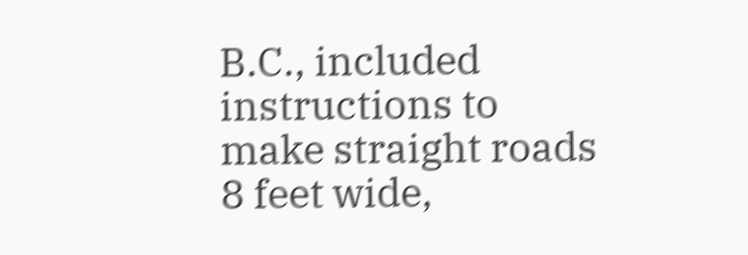B.C., included instructions to make straight roads 8 feet wide,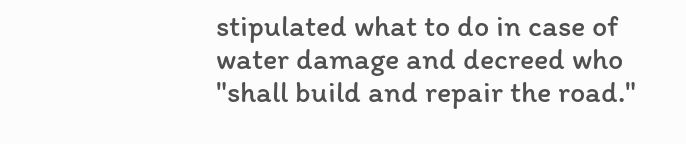stipulated what to do in case of water damage and decreed who "shall build and repair the road."